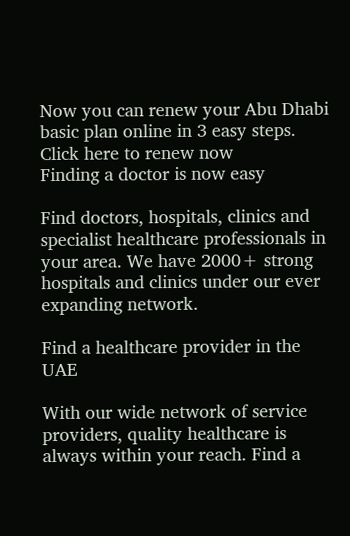Now you can renew your Abu Dhabi basic plan online in 3 easy steps. Click here to renew now
Finding a doctor is now easy

Find doctors, hospitals, clinics and specialist healthcare professionals in your area. We have 2000+ strong hospitals and clinics under our ever expanding network.

Find a healthcare provider in the UAE

With our wide network of service providers, quality healthcare is always within your reach. Find a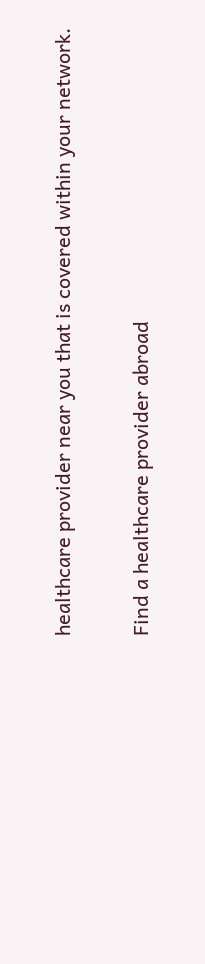healthcare provider near you that is covered within your network.

Find a healthcare provider abroad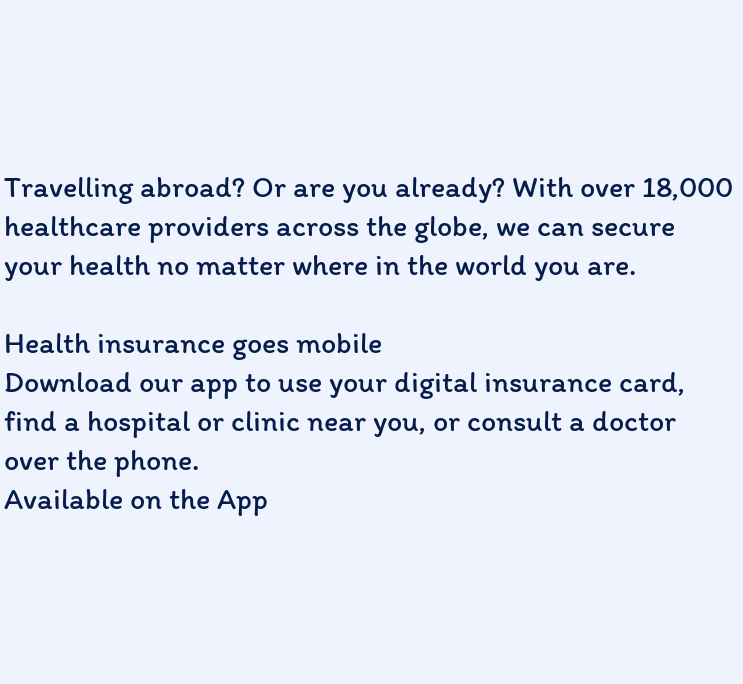Travelling abroad? Or are you already? With over 18,000 healthcare providers across the globe, we can secure your health no matter where in the world you are.

Health insurance goes mobile
Download our app to use your digital insurance card, find a hospital or clinic near you, or consult a doctor over the phone.
Available on the App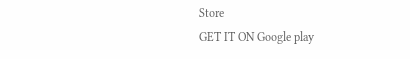Store
GET IT ON Google play